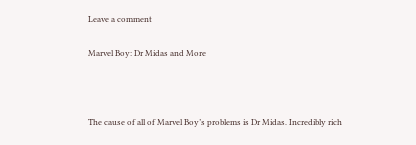Leave a comment

Marvel Boy: Dr Midas and More



The cause of all of Marvel Boy’s problems is Dr Midas. Incredibly rich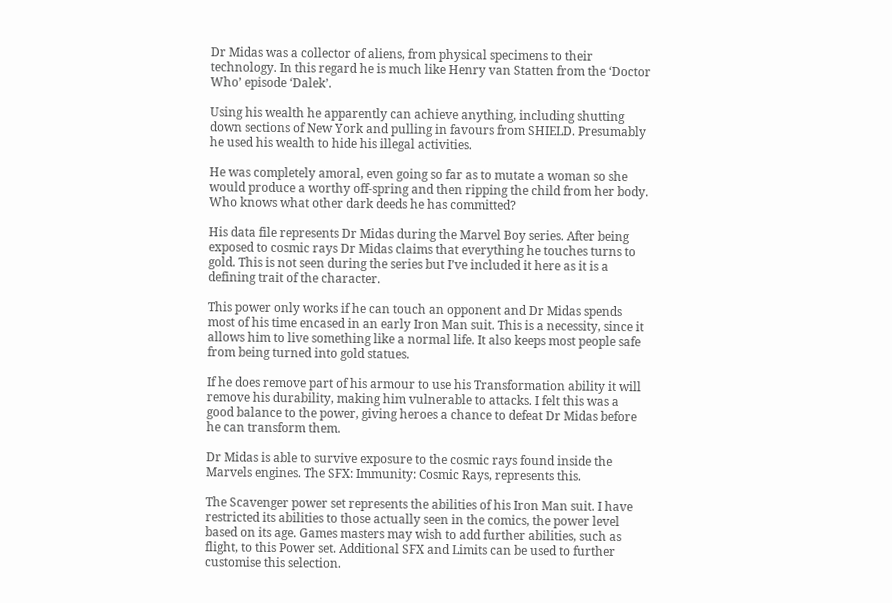Dr Midas was a collector of aliens, from physical specimens to their technology. In this regard he is much like Henry van Statten from the ‘Doctor Who’ episode ‘Dalek’.

Using his wealth he apparently can achieve anything, including shutting down sections of New York and pulling in favours from SHIELD. Presumably he used his wealth to hide his illegal activities.

He was completely amoral, even going so far as to mutate a woman so she would produce a worthy off-spring and then ripping the child from her body. Who knows what other dark deeds he has committed?

His data file represents Dr Midas during the Marvel Boy series. After being exposed to cosmic rays Dr Midas claims that everything he touches turns to gold. This is not seen during the series but I’ve included it here as it is a defining trait of the character.

This power only works if he can touch an opponent and Dr Midas spends most of his time encased in an early Iron Man suit. This is a necessity, since it allows him to live something like a normal life. It also keeps most people safe from being turned into gold statues.

If he does remove part of his armour to use his Transformation ability it will remove his durability, making him vulnerable to attacks. I felt this was a good balance to the power, giving heroes a chance to defeat Dr Midas before he can transform them.

Dr Midas is able to survive exposure to the cosmic rays found inside the Marvels engines. The SFX: Immunity: Cosmic Rays, represents this.

The Scavenger power set represents the abilities of his Iron Man suit. I have restricted its abilities to those actually seen in the comics, the power level based on its age. Games masters may wish to add further abilities, such as flight, to this Power set. Additional SFX and Limits can be used to further customise this selection.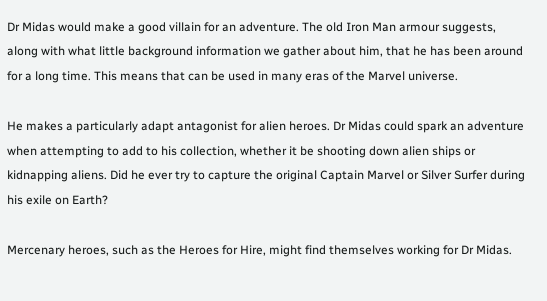Dr Midas would make a good villain for an adventure. The old Iron Man armour suggests, along with what little background information we gather about him, that he has been around for a long time. This means that can be used in many eras of the Marvel universe.

He makes a particularly adapt antagonist for alien heroes. Dr Midas could spark an adventure when attempting to add to his collection, whether it be shooting down alien ships or kidnapping aliens. Did he ever try to capture the original Captain Marvel or Silver Surfer during his exile on Earth?

Mercenary heroes, such as the Heroes for Hire, might find themselves working for Dr Midas.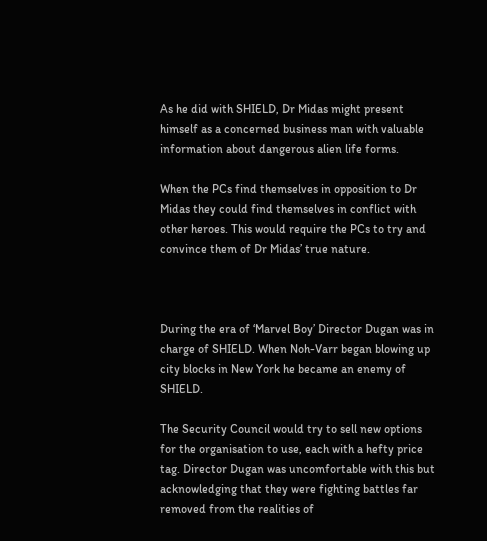As he did with SHIELD, Dr Midas might present himself as a concerned business man with valuable information about dangerous alien life forms.

When the PCs find themselves in opposition to Dr Midas they could find themselves in conflict with other heroes. This would require the PCs to try and convince them of Dr Midas’ true nature.



During the era of ‘Marvel Boy’ Director Dugan was in charge of SHIELD. When Noh-Varr began blowing up city blocks in New York he became an enemy of SHIELD.

The Security Council would try to sell new options for the organisation to use, each with a hefty price tag. Director Dugan was uncomfortable with this but acknowledging that they were fighting battles far removed from the realities of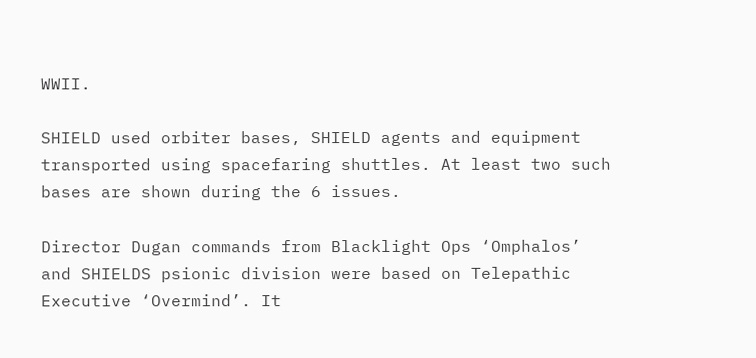WWII.

SHIELD used orbiter bases, SHIELD agents and equipment transported using spacefaring shuttles. At least two such bases are shown during the 6 issues.

Director Dugan commands from Blacklight Ops ‘Omphalos’ and SHIELDS psionic division were based on Telepathic Executive ‘Overmind’. It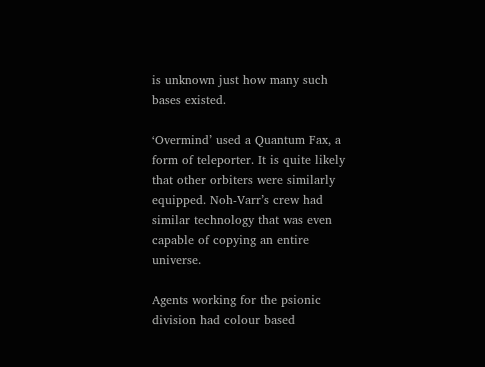is unknown just how many such bases existed.

‘Overmind’ used a Quantum Fax, a form of teleporter. It is quite likely that other orbiters were similarly equipped. Noh-Varr’s crew had similar technology that was even capable of copying an entire universe.

Agents working for the psionic division had colour based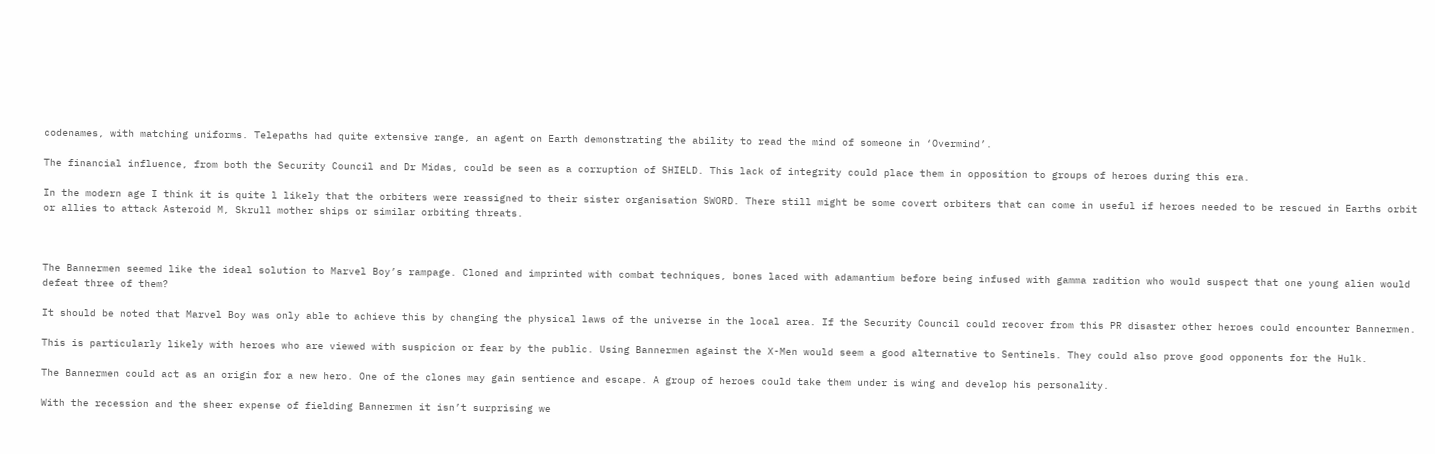codenames, with matching uniforms. Telepaths had quite extensive range, an agent on Earth demonstrating the ability to read the mind of someone in ‘Overmind’.

The financial influence, from both the Security Council and Dr Midas, could be seen as a corruption of SHIELD. This lack of integrity could place them in opposition to groups of heroes during this era.

In the modern age I think it is quite l likely that the orbiters were reassigned to their sister organisation SWORD. There still might be some covert orbiters that can come in useful if heroes needed to be rescued in Earths orbit or allies to attack Asteroid M, Skrull mother ships or similar orbiting threats.



The Bannermen seemed like the ideal solution to Marvel Boy’s rampage. Cloned and imprinted with combat techniques, bones laced with adamantium before being infused with gamma radition who would suspect that one young alien would defeat three of them?

It should be noted that Marvel Boy was only able to achieve this by changing the physical laws of the universe in the local area. If the Security Council could recover from this PR disaster other heroes could encounter Bannermen.

This is particularly likely with heroes who are viewed with suspicion or fear by the public. Using Bannermen against the X-Men would seem a good alternative to Sentinels. They could also prove good opponents for the Hulk.

The Bannermen could act as an origin for a new hero. One of the clones may gain sentience and escape. A group of heroes could take them under is wing and develop his personality.

With the recession and the sheer expense of fielding Bannermen it isn’t surprising we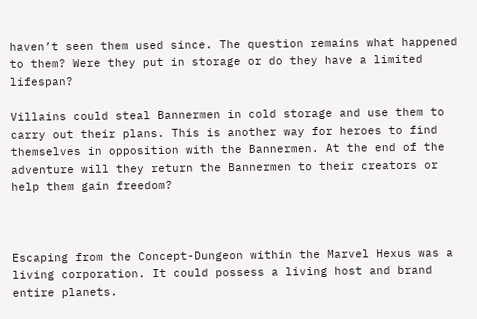haven’t seen them used since. The question remains what happened to them? Were they put in storage or do they have a limited lifespan?

Villains could steal Bannermen in cold storage and use them to carry out their plans. This is another way for heroes to find themselves in opposition with the Bannermen. At the end of the adventure will they return the Bannermen to their creators or help them gain freedom?



Escaping from the Concept-Dungeon within the Marvel Hexus was a living corporation. It could possess a living host and brand entire planets.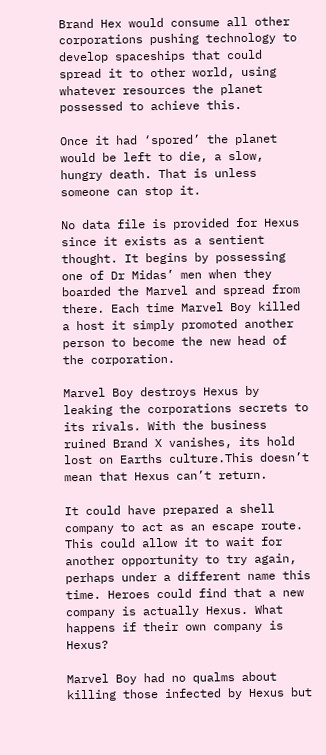Brand Hex would consume all other corporations pushing technology to develop spaceships that could spread it to other world, using whatever resources the planet possessed to achieve this.

Once it had ‘spored’ the planet would be left to die, a slow, hungry death. That is unless someone can stop it.

No data file is provided for Hexus since it exists as a sentient thought. It begins by possessing one of Dr Midas’ men when they boarded the Marvel and spread from there. Each time Marvel Boy killed a host it simply promoted another person to become the new head of the corporation.

Marvel Boy destroys Hexus by leaking the corporations secrets to its rivals. With the business ruined Brand X vanishes, its hold lost on Earths culture.This doesn’t mean that Hexus can’t return.

It could have prepared a shell company to act as an escape route. This could allow it to wait for another opportunity to try again, perhaps under a different name this time. Heroes could find that a new company is actually Hexus. What happens if their own company is Hexus?

Marvel Boy had no qualms about killing those infected by Hexus but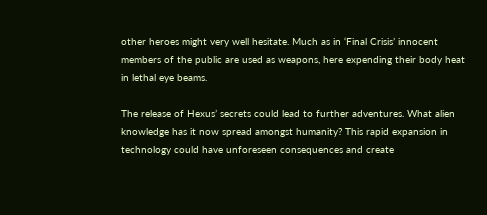other heroes might very well hesitate. Much as in ‘Final Crisis’ innocent members of the public are used as weapons, here expending their body heat in lethal eye beams.

The release of Hexus’ secrets could lead to further adventures. What alien knowledge has it now spread amongst humanity? This rapid expansion in technology could have unforeseen consequences and create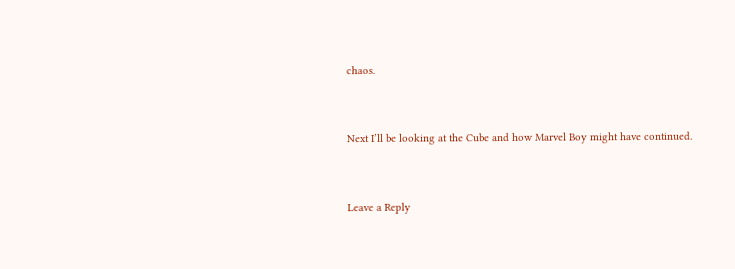chaos.


Next I’ll be looking at the Cube and how Marvel Boy might have continued.


Leave a Reply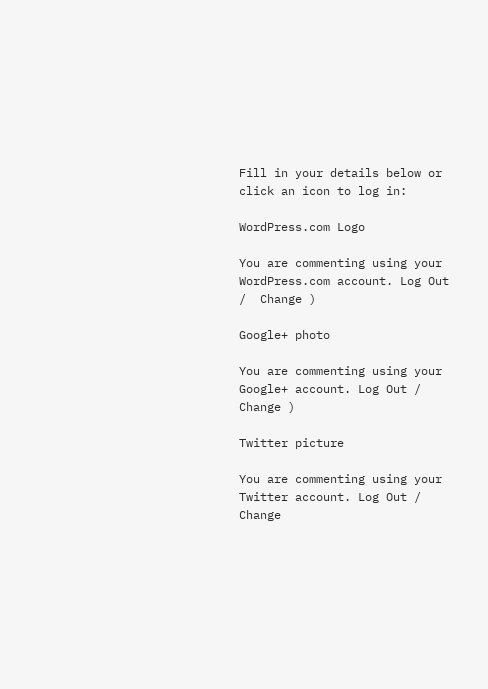Fill in your details below or click an icon to log in:

WordPress.com Logo

You are commenting using your WordPress.com account. Log Out /  Change )

Google+ photo

You are commenting using your Google+ account. Log Out /  Change )

Twitter picture

You are commenting using your Twitter account. Log Out /  Change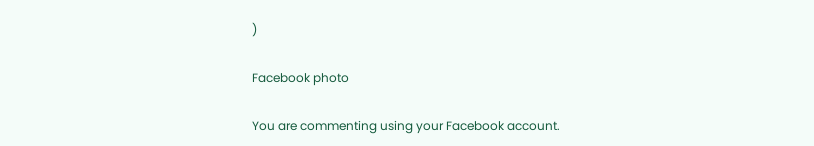)

Facebook photo

You are commenting using your Facebook account.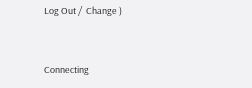Log Out /  Change )


Connecting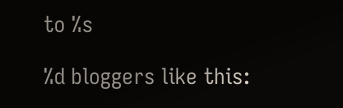to %s

%d bloggers like this: